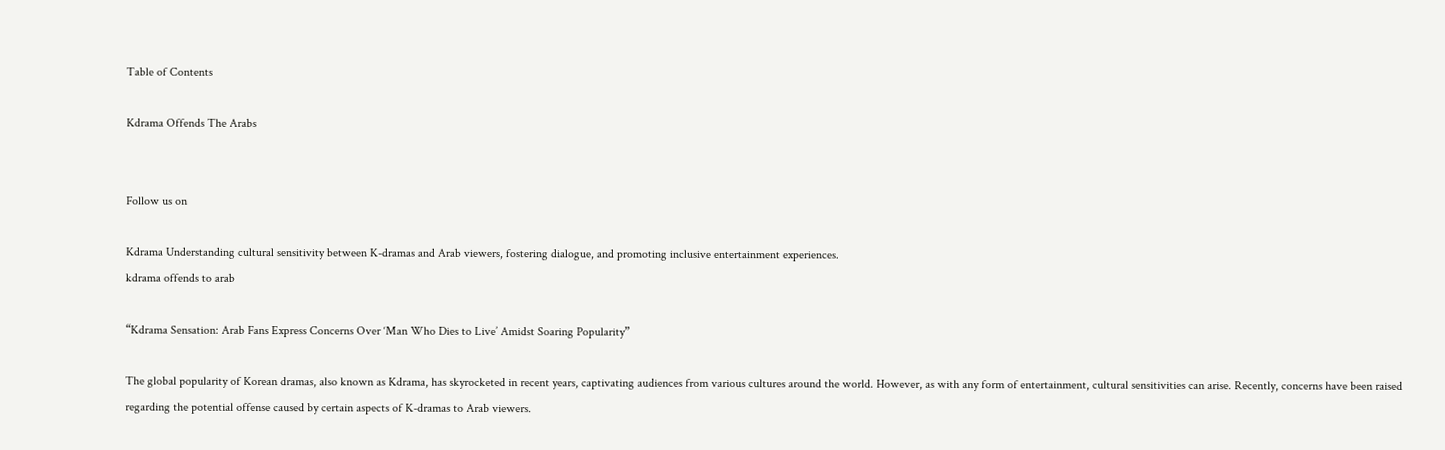Table of Contents

Kdrama Offends The Arabs


Follow us on

Kdrama Understanding cultural sensitivity between K-dramas and Arab viewers, fostering dialogue, and promoting inclusive entertainment experiences.
kdrama offends to arab

“Kdrama Sensation: Arab Fans Express Concerns Over ‘Man Who Dies to Live’ Amidst Soaring Popularity”

The global popularity of Korean dramas, also known as Kdrama, has skyrocketed in recent years, captivating audiences from various cultures around the world. However, as with any form of entertainment, cultural sensitivities can arise. Recently, concerns have been raised regarding the potential offense caused by certain aspects of K-dramas to Arab viewers.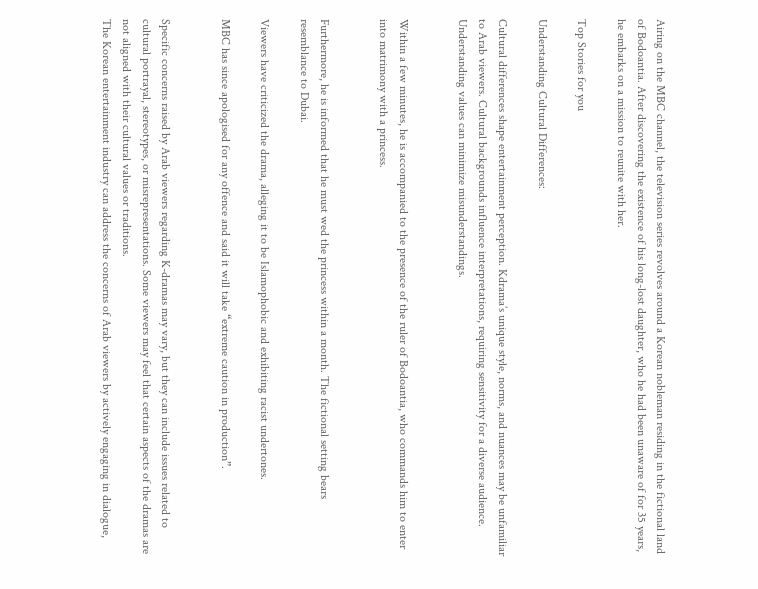Airing on the MBC channel, the television series revolves around a Korean nobleman residing in the fictional land of Bodoantia. After discovering the existence of his long-lost daughter, who he had been unaware of for 35 years, he embarks on a mission to reunite with her.

Top Stories for you

Understanding Cultural Differences:

Cultural differences shape entertainment perception. Kdrama’s unique style, norms, and nuances may be unfamiliar to Arab viewers. Cultural backgrounds influence interpretations, requiring sensitivity for a diverse audience. Understanding values can minimize misunderstandings.


Within a few minutes, he is accompanied to the presence of the ruler of Bodoantia, who commands him to enter into matrimony with a princess.


Furthermore, he is informed that he must wed the princess within a month. The fictional setting bears resemblance to Dubai.

Viewers have criticized the drama, alleging it to be Islamophobic and exhibiting racist undertones.

MBC has since apologised for any offence and said it will take “extreme caution in production”.


Specific concerns raised by Arab viewers regarding K-dramas may vary, but they can include issues related to cultural portrayal, stereotypes, or misrepresentations. Some viewers may feel that certain aspects of the dramas are not aligned with their cultural values or traditions.
The Korean entertainment industry can address the concerns of Arab viewers by actively engaging in dialogue,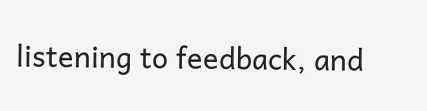listening to feedback, and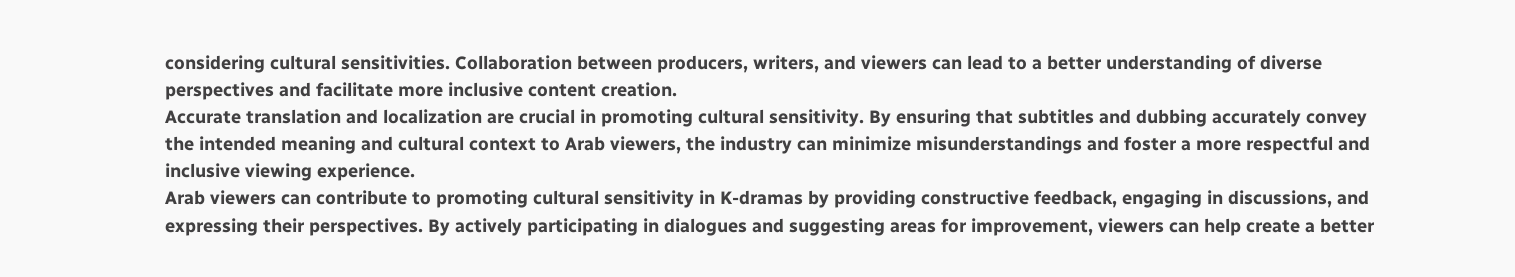considering cultural sensitivities. Collaboration between producers, writers, and viewers can lead to a better understanding of diverse perspectives and facilitate more inclusive content creation.
Accurate translation and localization are crucial in promoting cultural sensitivity. By ensuring that subtitles and dubbing accurately convey the intended meaning and cultural context to Arab viewers, the industry can minimize misunderstandings and foster a more respectful and inclusive viewing experience.
Arab viewers can contribute to promoting cultural sensitivity in K-dramas by providing constructive feedback, engaging in discussions, and expressing their perspectives. By actively participating in dialogues and suggesting areas for improvement, viewers can help create a better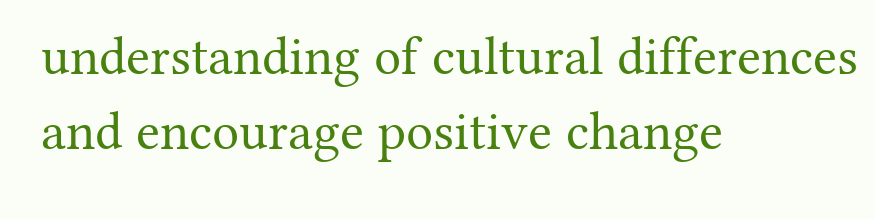understanding of cultural differences and encourage positive change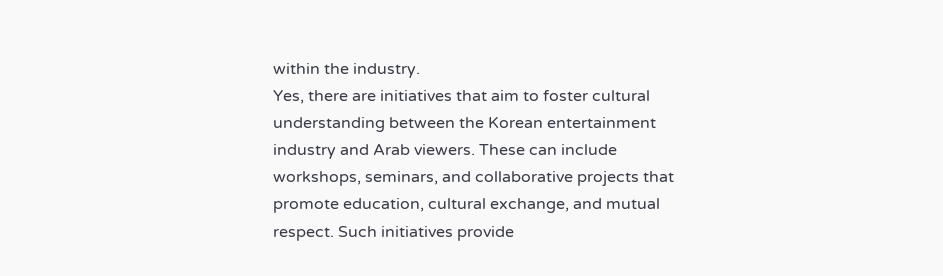within the industry.
Yes, there are initiatives that aim to foster cultural understanding between the Korean entertainment industry and Arab viewers. These can include workshops, seminars, and collaborative projects that promote education, cultural exchange, and mutual respect. Such initiatives provide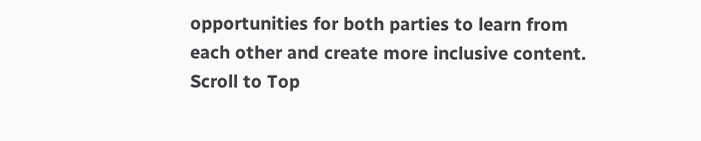opportunities for both parties to learn from each other and create more inclusive content.
Scroll to Top